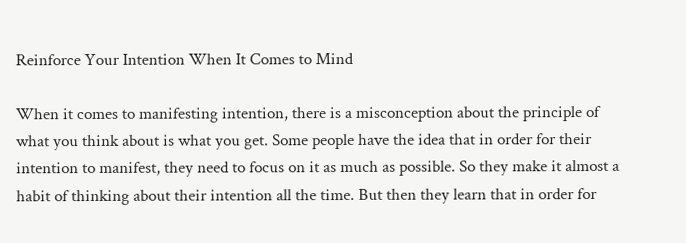Reinforce Your Intention When It Comes to Mind

When it comes to manifesting intention, there is a misconception about the principle of what you think about is what you get. Some people have the idea that in order for their intention to manifest, they need to focus on it as much as possible. So they make it almost a habit of thinking about their intention all the time. But then they learn that in order for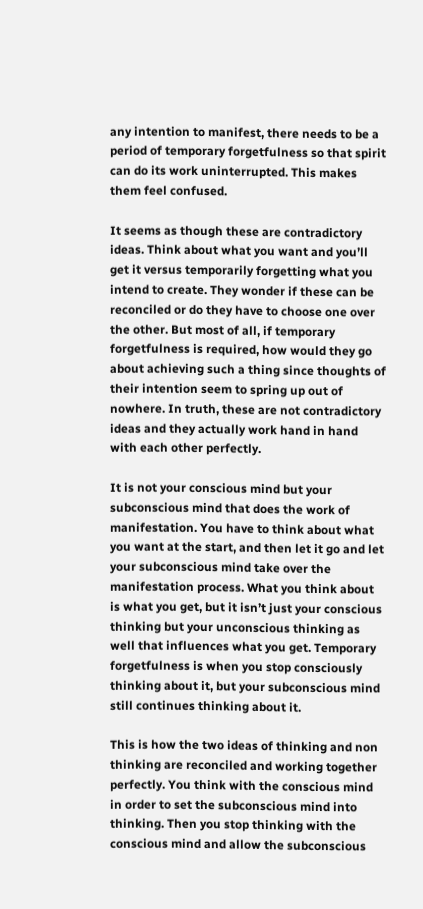any intention to manifest, there needs to be a period of temporary forgetfulness so that spirit can do its work uninterrupted. This makes them feel confused.

It seems as though these are contradictory ideas. Think about what you want and you’ll get it versus temporarily forgetting what you intend to create. They wonder if these can be reconciled or do they have to choose one over the other. But most of all, if temporary forgetfulness is required, how would they go about achieving such a thing since thoughts of their intention seem to spring up out of nowhere. In truth, these are not contradictory ideas and they actually work hand in hand with each other perfectly.

It is not your conscious mind but your subconscious mind that does the work of manifestation. You have to think about what you want at the start, and then let it go and let your subconscious mind take over the manifestation process. What you think about is what you get, but it isn’t just your conscious thinking but your unconscious thinking as well that influences what you get. Temporary forgetfulness is when you stop consciously thinking about it, but your subconscious mind still continues thinking about it.

This is how the two ideas of thinking and non thinking are reconciled and working together perfectly. You think with the conscious mind in order to set the subconscious mind into thinking. Then you stop thinking with the conscious mind and allow the subconscious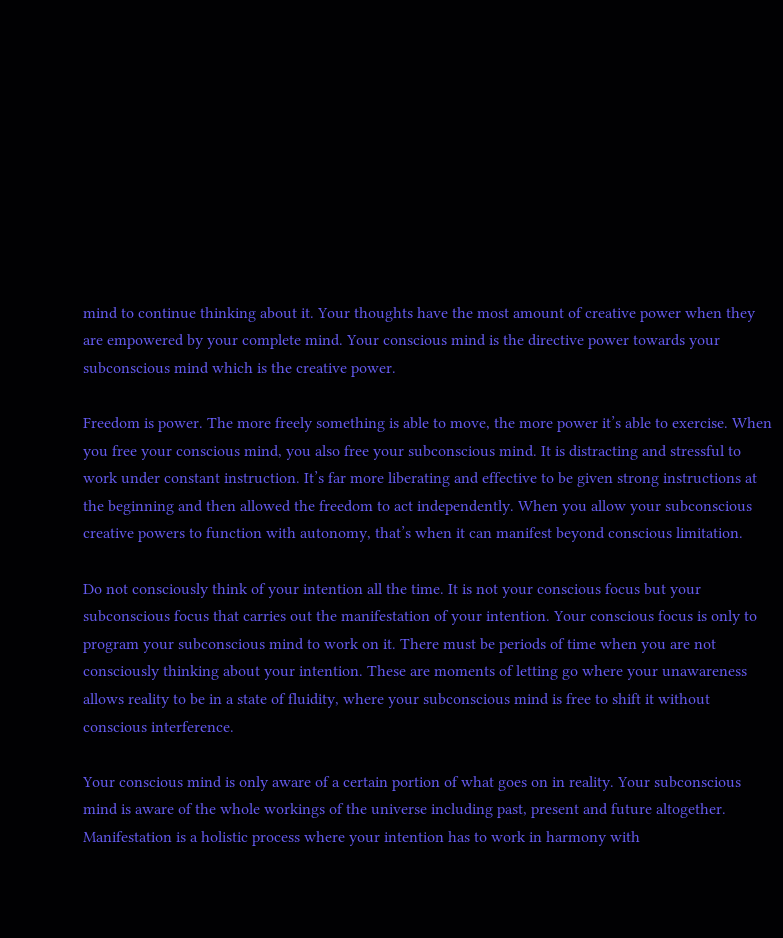mind to continue thinking about it. Your thoughts have the most amount of creative power when they are empowered by your complete mind. Your conscious mind is the directive power towards your subconscious mind which is the creative power.

Freedom is power. The more freely something is able to move, the more power it’s able to exercise. When you free your conscious mind, you also free your subconscious mind. It is distracting and stressful to work under constant instruction. It’s far more liberating and effective to be given strong instructions at the beginning and then allowed the freedom to act independently. When you allow your subconscious creative powers to function with autonomy, that’s when it can manifest beyond conscious limitation.

Do not consciously think of your intention all the time. It is not your conscious focus but your subconscious focus that carries out the manifestation of your intention. Your conscious focus is only to program your subconscious mind to work on it. There must be periods of time when you are not consciously thinking about your intention. These are moments of letting go where your unawareness allows reality to be in a state of fluidity, where your subconscious mind is free to shift it without conscious interference.

Your conscious mind is only aware of a certain portion of what goes on in reality. Your subconscious mind is aware of the whole workings of the universe including past, present and future altogether. Manifestation is a holistic process where your intention has to work in harmony with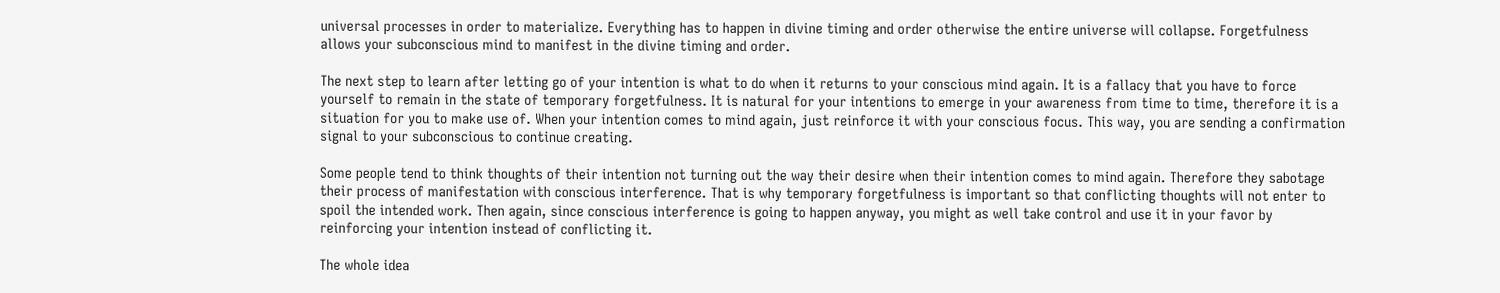universal processes in order to materialize. Everything has to happen in divine timing and order otherwise the entire universe will collapse. Forgetfulness allows your subconscious mind to manifest in the divine timing and order.

The next step to learn after letting go of your intention is what to do when it returns to your conscious mind again. It is a fallacy that you have to force yourself to remain in the state of temporary forgetfulness. It is natural for your intentions to emerge in your awareness from time to time, therefore it is a situation for you to make use of. When your intention comes to mind again, just reinforce it with your conscious focus. This way, you are sending a confirmation signal to your subconscious to continue creating.

Some people tend to think thoughts of their intention not turning out the way their desire when their intention comes to mind again. Therefore they sabotage their process of manifestation with conscious interference. That is why temporary forgetfulness is important so that conflicting thoughts will not enter to spoil the intended work. Then again, since conscious interference is going to happen anyway, you might as well take control and use it in your favor by reinforcing your intention instead of conflicting it.

The whole idea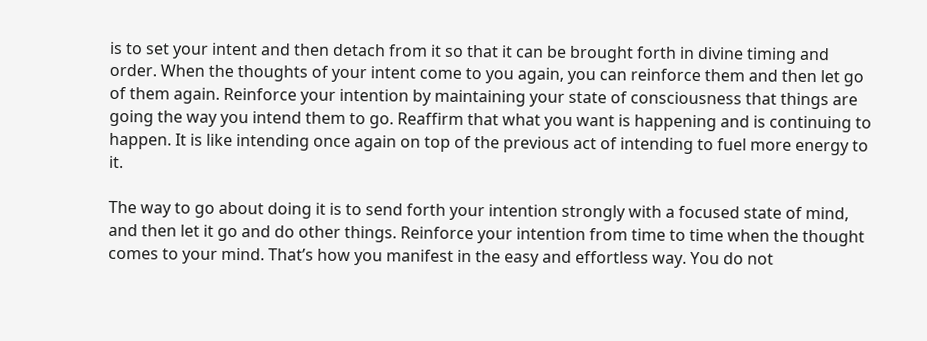is to set your intent and then detach from it so that it can be brought forth in divine timing and order. When the thoughts of your intent come to you again, you can reinforce them and then let go of them again. Reinforce your intention by maintaining your state of consciousness that things are going the way you intend them to go. Reaffirm that what you want is happening and is continuing to happen. It is like intending once again on top of the previous act of intending to fuel more energy to it.

The way to go about doing it is to send forth your intention strongly with a focused state of mind, and then let it go and do other things. Reinforce your intention from time to time when the thought comes to your mind. That’s how you manifest in the easy and effortless way. You do not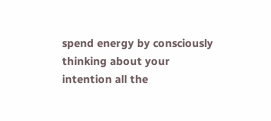spend energy by consciously thinking about your intention all the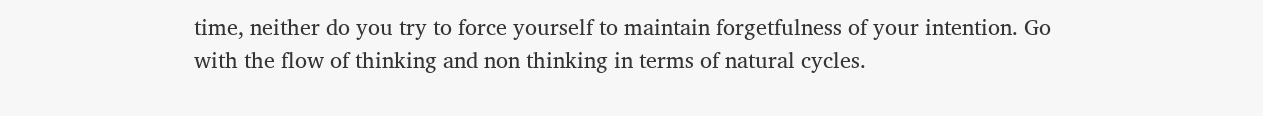time, neither do you try to force yourself to maintain forgetfulness of your intention. Go with the flow of thinking and non thinking in terms of natural cycles.